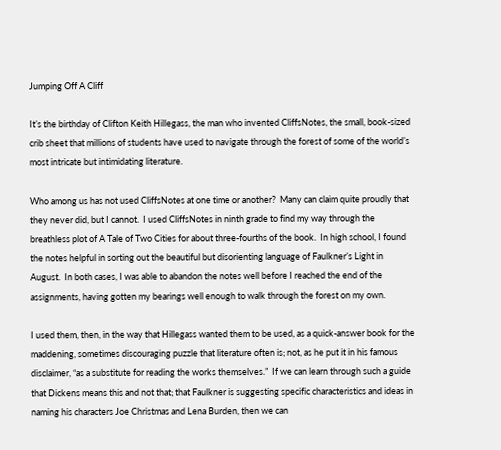Jumping Off A Cliff

It’s the birthday of Clifton Keith Hillegass, the man who invented CliffsNotes, the small, book-sized crib sheet that millions of students have used to navigate through the forest of some of the world’s most intricate but intimidating literature.

Who among us has not used CliffsNotes at one time or another?  Many can claim quite proudly that they never did, but I cannot.  I used CliffsNotes in ninth grade to find my way through the breathless plot of A Tale of Two Cities for about three-fourths of the book.  In high school, I found the notes helpful in sorting out the beautiful but disorienting language of Faulkner’s Light in August.  In both cases, I was able to abandon the notes well before I reached the end of the assignments, having gotten my bearings well enough to walk through the forest on my own.

I used them, then, in the way that Hillegass wanted them to be used, as a quick-answer book for the maddening, sometimes discouraging puzzle that literature often is; not, as he put it in his famous disclaimer, “as a substitute for reading the works themselves.”  If we can learn through such a guide that Dickens means this and not that; that Faulkner is suggesting specific characteristics and ideas in naming his characters Joe Christmas and Lena Burden, then we can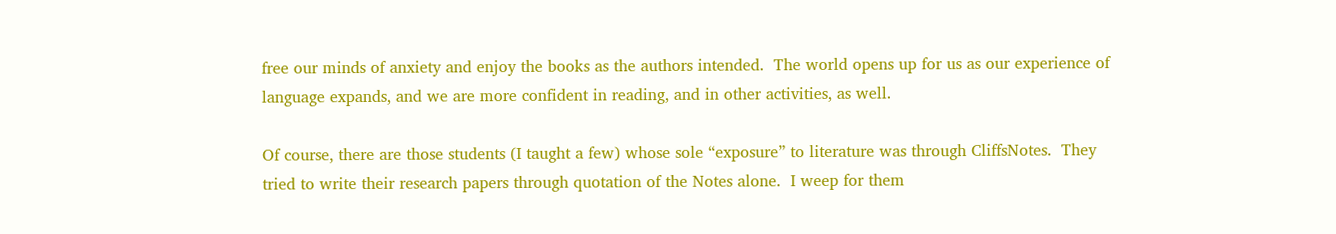free our minds of anxiety and enjoy the books as the authors intended.  The world opens up for us as our experience of language expands, and we are more confident in reading, and in other activities, as well.

Of course, there are those students (I taught a few) whose sole “exposure” to literature was through CliffsNotes.  They tried to write their research papers through quotation of the Notes alone.  I weep for them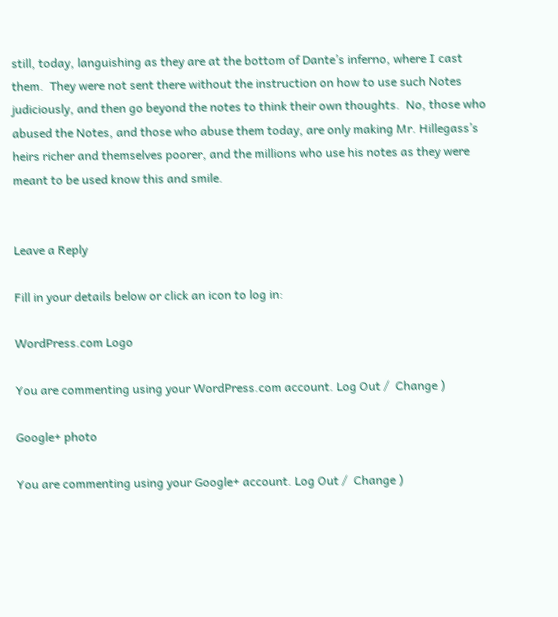still, today, languishing as they are at the bottom of Dante’s inferno, where I cast them.  They were not sent there without the instruction on how to use such Notes judiciously, and then go beyond the notes to think their own thoughts.  No, those who abused the Notes, and those who abuse them today, are only making Mr. Hillegass’s heirs richer and themselves poorer, and the millions who use his notes as they were meant to be used know this and smile.


Leave a Reply

Fill in your details below or click an icon to log in:

WordPress.com Logo

You are commenting using your WordPress.com account. Log Out /  Change )

Google+ photo

You are commenting using your Google+ account. Log Out /  Change )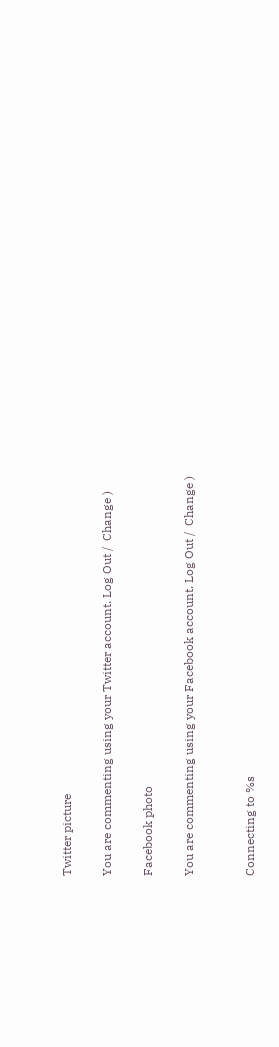Twitter picture

You are commenting using your Twitter account. Log Out /  Change )

Facebook photo

You are commenting using your Facebook account. Log Out /  Change )


Connecting to %s